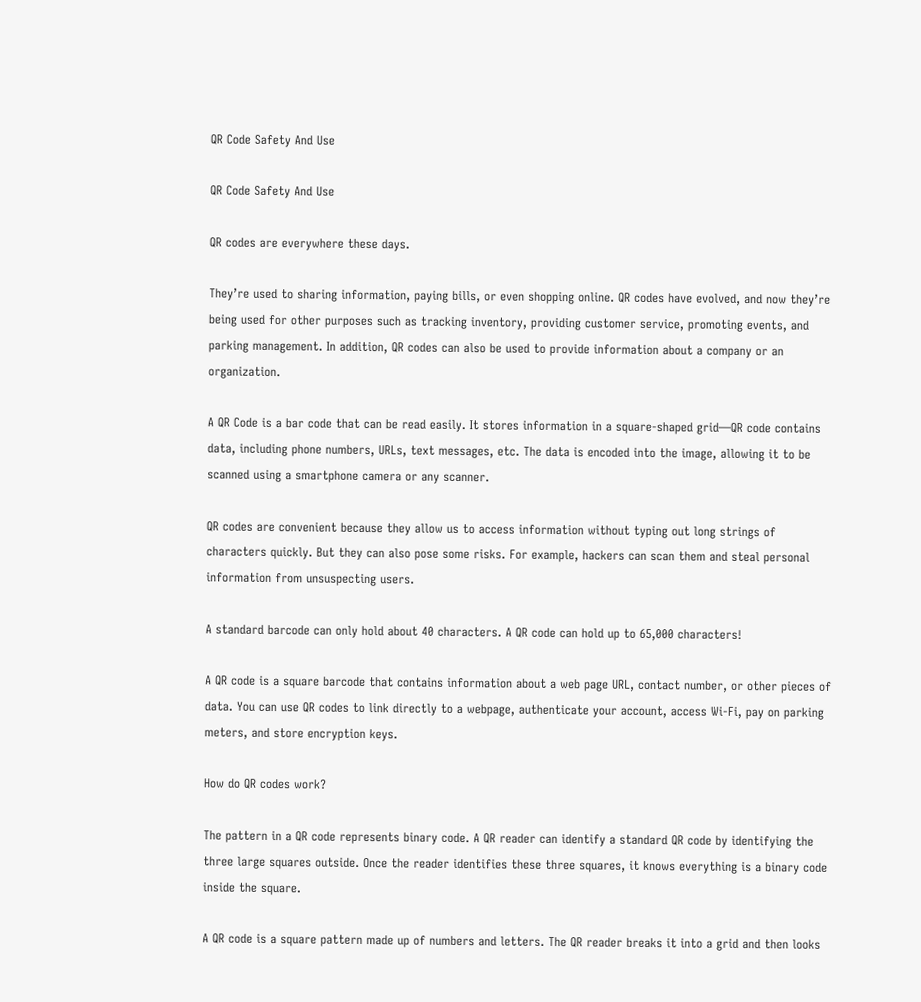QR Code Safety And Use

QR Code Safety And Use

QR codes are everywhere these days.

They’re used to sharing information, paying bills, or even shopping online. QR codes have evolved, and now they’re being used for other purposes such as tracking inventory, providing customer service, promoting events, and parking management. In addition, QR codes can also be used to provide information about a company or an organization.

A QR Code is a bar code that can be read easily. It stores information in a square-shaped grid—QR code contains data, including phone numbers, URLs, text messages, etc. The data is encoded into the image, allowing it to be scanned using a smartphone camera or any scanner.

QR codes are convenient because they allow us to access information without typing out long strings of characters quickly. But they can also pose some risks. For example, hackers can scan them and steal personal information from unsuspecting users.

A standard barcode can only hold about 40 characters. A QR code can hold up to 65,000 characters!

A QR code is a square barcode that contains information about a web page URL, contact number, or other pieces of data. You can use QR codes to link directly to a webpage, authenticate your account, access Wi-Fi, pay on parking meters, and store encryption keys.

How do QR codes work?

The pattern in a QR code represents binary code. A QR reader can identify a standard QR code by identifying the three large squares outside. Once the reader identifies these three squares, it knows everything is a binary code inside the square.

A QR code is a square pattern made up of numbers and letters. The QR reader breaks it into a grid and then looks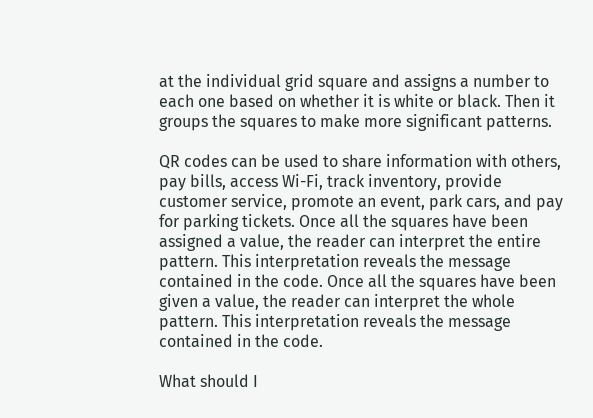at the individual grid square and assigns a number to each one based on whether it is white or black. Then it groups the squares to make more significant patterns.

QR codes can be used to share information with others, pay bills, access Wi-Fi, track inventory, provide customer service, promote an event, park cars, and pay for parking tickets. Once all the squares have been assigned a value, the reader can interpret the entire pattern. This interpretation reveals the message contained in the code. Once all the squares have been given a value, the reader can interpret the whole pattern. This interpretation reveals the message contained in the code.

What should I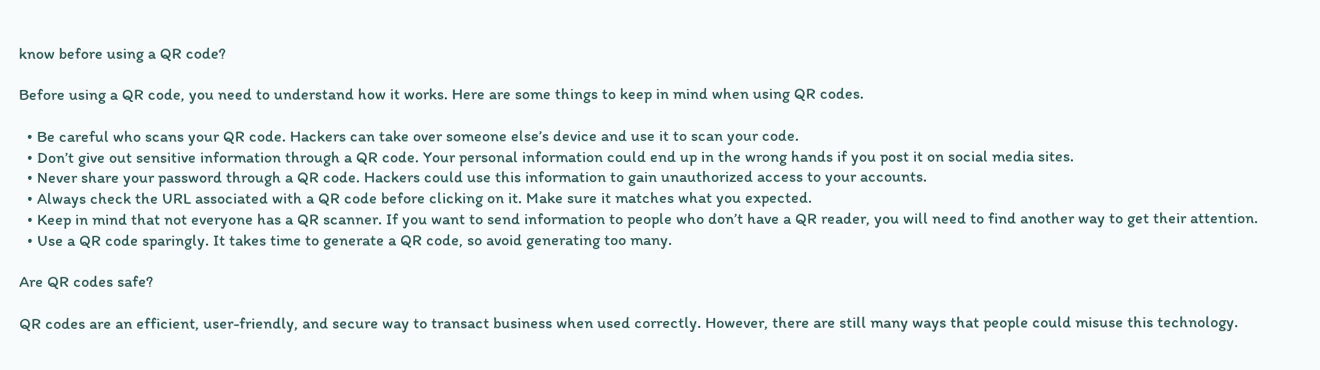know before using a QR code?

Before using a QR code, you need to understand how it works. Here are some things to keep in mind when using QR codes.

  • Be careful who scans your QR code. Hackers can take over someone else’s device and use it to scan your code.
  • Don’t give out sensitive information through a QR code. Your personal information could end up in the wrong hands if you post it on social media sites.
  • Never share your password through a QR code. Hackers could use this information to gain unauthorized access to your accounts.
  • Always check the URL associated with a QR code before clicking on it. Make sure it matches what you expected.
  • Keep in mind that not everyone has a QR scanner. If you want to send information to people who don’t have a QR reader, you will need to find another way to get their attention.
  • Use a QR code sparingly. It takes time to generate a QR code, so avoid generating too many.

Are QR codes safe?

QR codes are an efficient, user-friendly, and secure way to transact business when used correctly. However, there are still many ways that people could misuse this technology.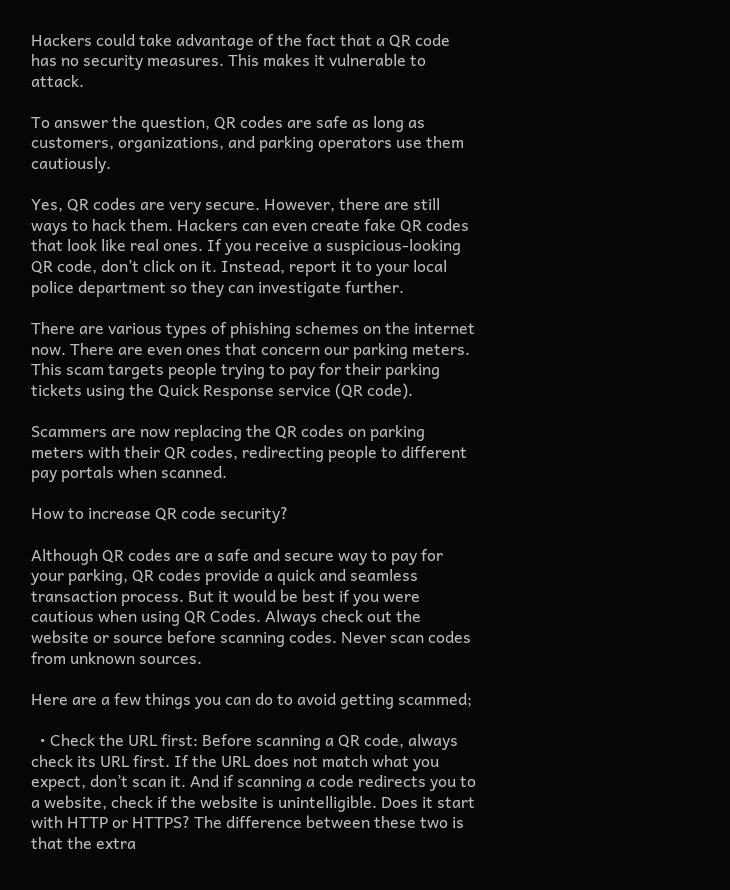Hackers could take advantage of the fact that a QR code has no security measures. This makes it vulnerable to attack.

To answer the question, QR codes are safe as long as customers, organizations, and parking operators use them cautiously.

Yes, QR codes are very secure. However, there are still ways to hack them. Hackers can even create fake QR codes that look like real ones. If you receive a suspicious-looking QR code, don’t click on it. Instead, report it to your local police department so they can investigate further.

There are various types of phishing schemes on the internet now. There are even ones that concern our parking meters. This scam targets people trying to pay for their parking tickets using the Quick Response service (QR code).

Scammers are now replacing the QR codes on parking meters with their QR codes, redirecting people to different pay portals when scanned.

How to increase QR code security?

Although QR codes are a safe and secure way to pay for your parking, QR codes provide a quick and seamless transaction process. But it would be best if you were cautious when using QR Codes. Always check out the website or source before scanning codes. Never scan codes from unknown sources.

Here are a few things you can do to avoid getting scammed;

  • Check the URL first: Before scanning a QR code, always check its URL first. If the URL does not match what you expect, don’t scan it. And if scanning a code redirects you to a website, check if the website is unintelligible. Does it start with HTTP or HTTPS? The difference between these two is that the extra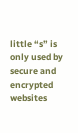little “s” is only used by secure and encrypted websites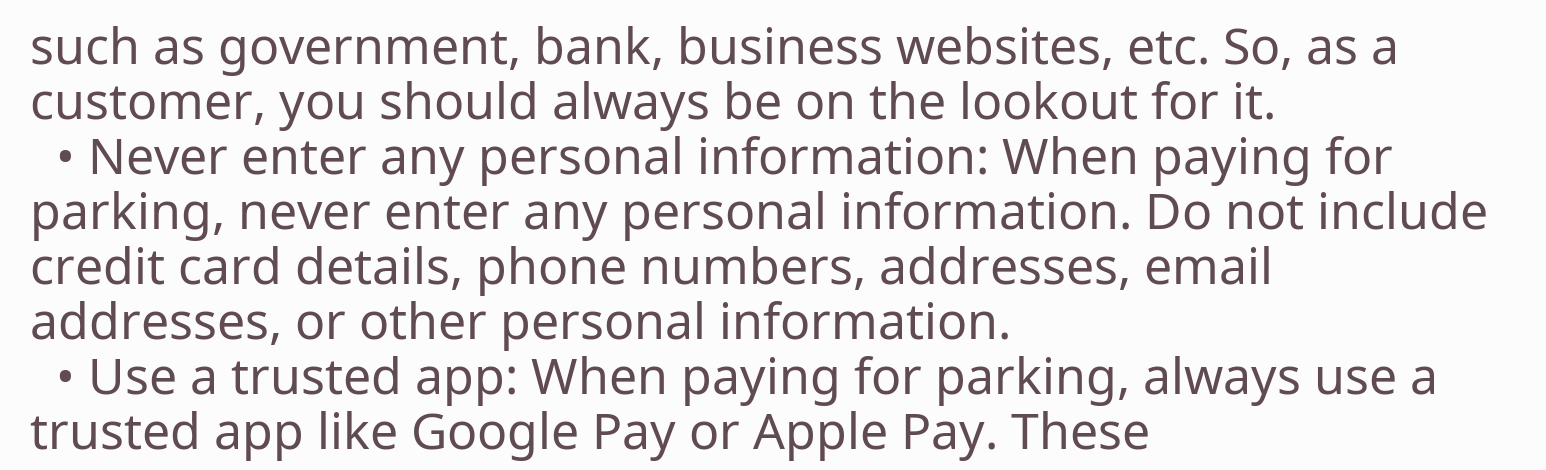such as government, bank, business websites, etc. So, as a customer, you should always be on the lookout for it.
  • Never enter any personal information: When paying for parking, never enter any personal information. Do not include credit card details, phone numbers, addresses, email addresses, or other personal information.
  • Use a trusted app: When paying for parking, always use a trusted app like Google Pay or Apple Pay. These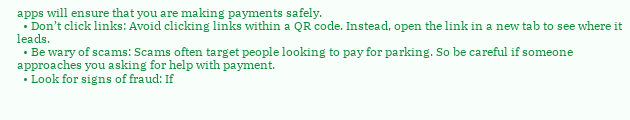apps will ensure that you are making payments safely.
  • Don’t click links: Avoid clicking links within a QR code. Instead, open the link in a new tab to see where it leads.
  • Be wary of scams: Scams often target people looking to pay for parking. So be careful if someone approaches you asking for help with payment.
  • Look for signs of fraud: If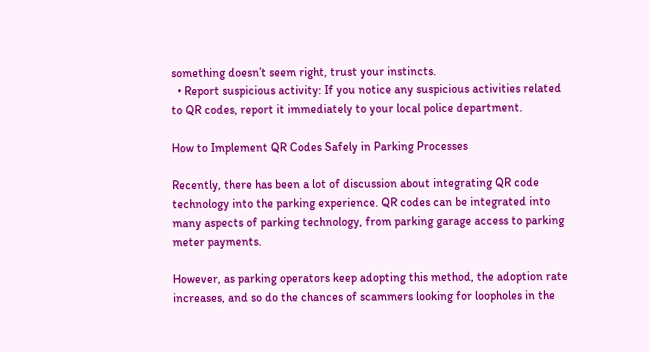something doesn’t seem right, trust your instincts.
  • Report suspicious activity: If you notice any suspicious activities related to QR codes, report it immediately to your local police department.

How to Implement QR Codes Safely in Parking Processes

Recently, there has been a lot of discussion about integrating QR code technology into the parking experience. QR codes can be integrated into many aspects of parking technology, from parking garage access to parking meter payments.

However, as parking operators keep adopting this method, the adoption rate increases, and so do the chances of scammers looking for loopholes in the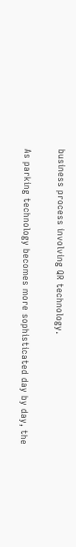business process involving QR technology.

As parking technology becomes more sophisticated day by day, the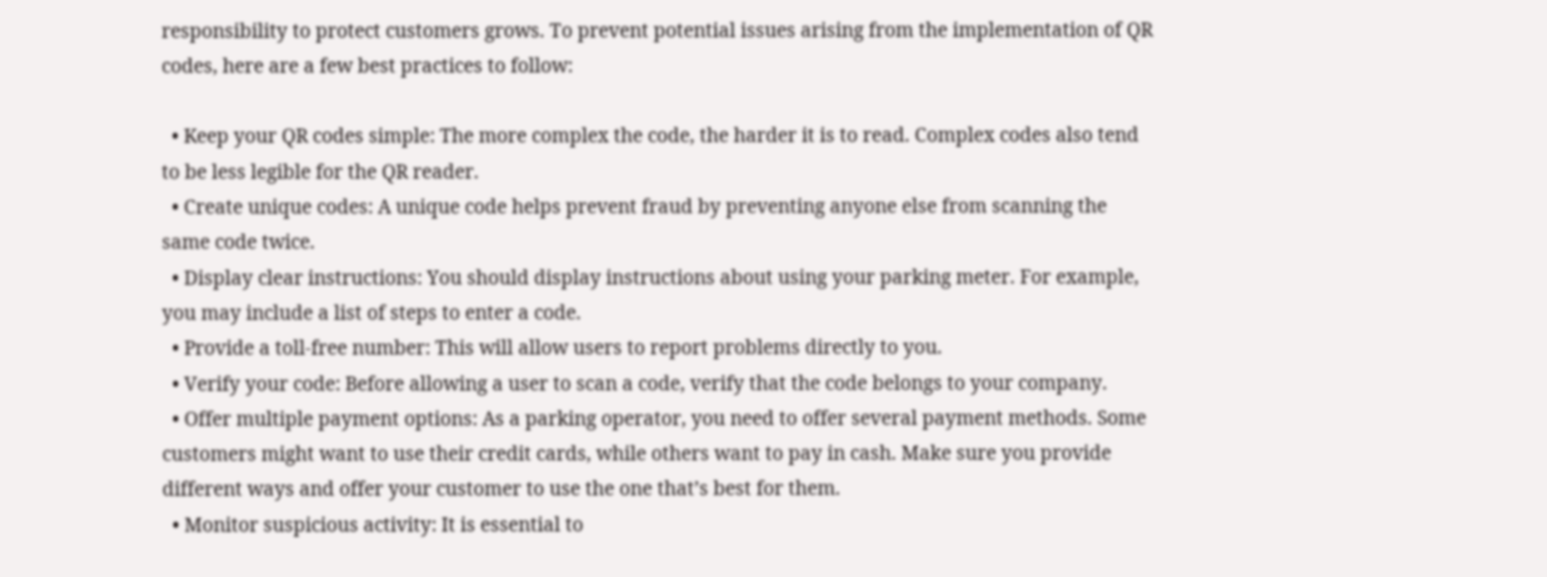responsibility to protect customers grows. To prevent potential issues arising from the implementation of QR codes, here are a few best practices to follow:

  • Keep your QR codes simple: The more complex the code, the harder it is to read. Complex codes also tend to be less legible for the QR reader.
  • Create unique codes: A unique code helps prevent fraud by preventing anyone else from scanning the same code twice.
  • Display clear instructions: You should display instructions about using your parking meter. For example, you may include a list of steps to enter a code.
  • Provide a toll-free number: This will allow users to report problems directly to you.
  • Verify your code: Before allowing a user to scan a code, verify that the code belongs to your company.
  • Offer multiple payment options: As a parking operator, you need to offer several payment methods. Some customers might want to use their credit cards, while others want to pay in cash. Make sure you provide different ways and offer your customer to use the one that’s best for them.
  • Monitor suspicious activity: It is essential to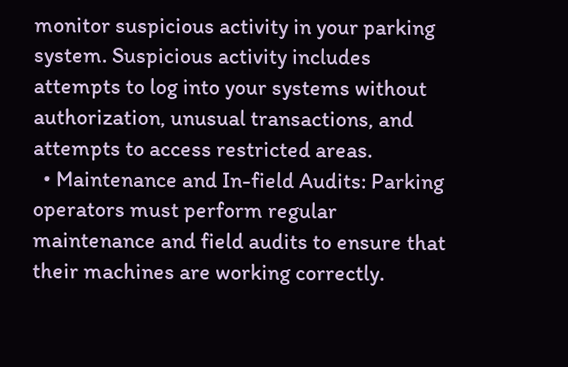monitor suspicious activity in your parking system. Suspicious activity includes attempts to log into your systems without authorization, unusual transactions, and attempts to access restricted areas.
  • Maintenance and In-field Audits: Parking operators must perform regular maintenance and field audits to ensure that their machines are working correctly.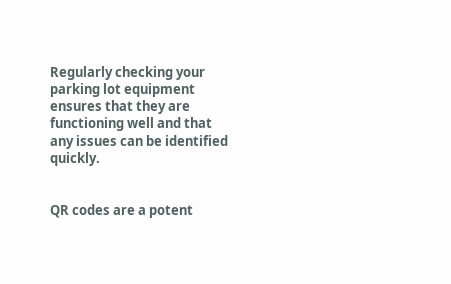Regularly checking your parking lot equipment ensures that they are functioning well and that any issues can be identified quickly.


QR codes are a potent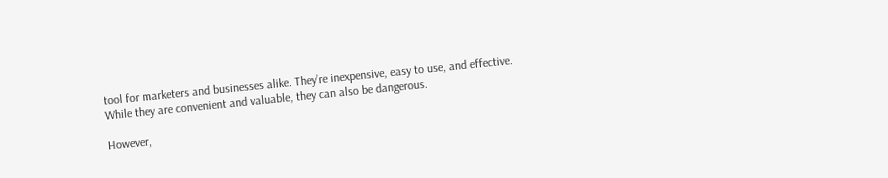tool for marketers and businesses alike. They’re inexpensive, easy to use, and effective. While they are convenient and valuable, they can also be dangerous.

However,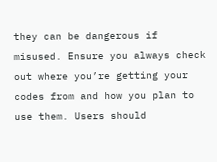they can be dangerous if misused. Ensure you always check out where you’re getting your codes from and how you plan to use them. Users should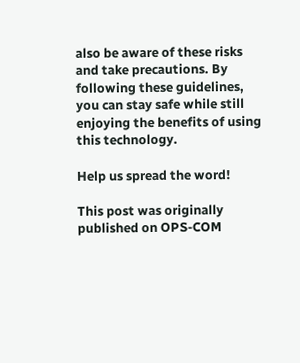also be aware of these risks and take precautions. By following these guidelines, you can stay safe while still enjoying the benefits of using this technology.

Help us spread the word!

This post was originally published on OPS-COM